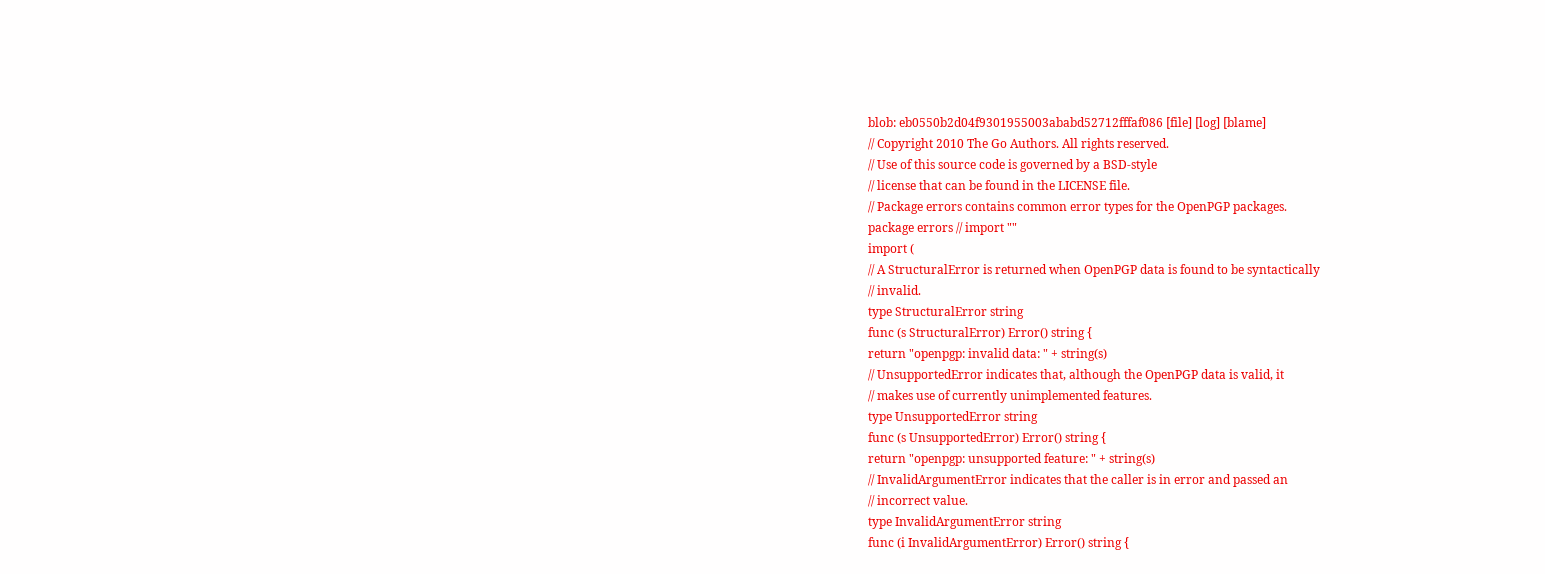blob: eb0550b2d04f9301955003ababd52712fffaf086 [file] [log] [blame]
// Copyright 2010 The Go Authors. All rights reserved.
// Use of this source code is governed by a BSD-style
// license that can be found in the LICENSE file.
// Package errors contains common error types for the OpenPGP packages.
package errors // import ""
import (
// A StructuralError is returned when OpenPGP data is found to be syntactically
// invalid.
type StructuralError string
func (s StructuralError) Error() string {
return "openpgp: invalid data: " + string(s)
// UnsupportedError indicates that, although the OpenPGP data is valid, it
// makes use of currently unimplemented features.
type UnsupportedError string
func (s UnsupportedError) Error() string {
return "openpgp: unsupported feature: " + string(s)
// InvalidArgumentError indicates that the caller is in error and passed an
// incorrect value.
type InvalidArgumentError string
func (i InvalidArgumentError) Error() string {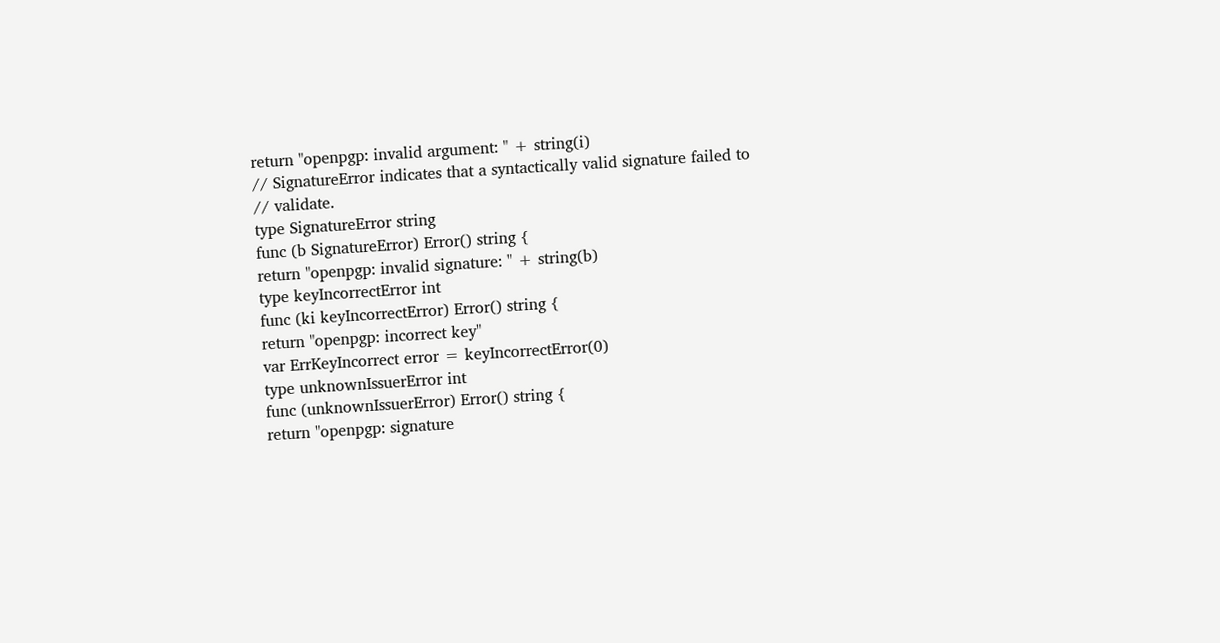return "openpgp: invalid argument: " + string(i)
// SignatureError indicates that a syntactically valid signature failed to
// validate.
type SignatureError string
func (b SignatureError) Error() string {
return "openpgp: invalid signature: " + string(b)
type keyIncorrectError int
func (ki keyIncorrectError) Error() string {
return "openpgp: incorrect key"
var ErrKeyIncorrect error = keyIncorrectError(0)
type unknownIssuerError int
func (unknownIssuerError) Error() string {
return "openpgp: signature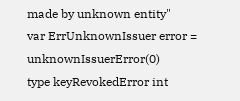made by unknown entity"
var ErrUnknownIssuer error = unknownIssuerError(0)
type keyRevokedError int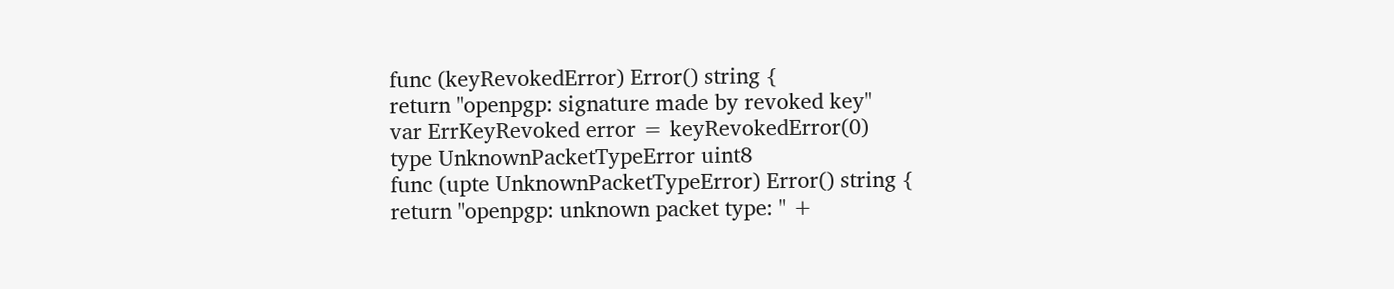func (keyRevokedError) Error() string {
return "openpgp: signature made by revoked key"
var ErrKeyRevoked error = keyRevokedError(0)
type UnknownPacketTypeError uint8
func (upte UnknownPacketTypeError) Error() string {
return "openpgp: unknown packet type: " +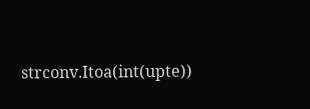strconv.Itoa(int(upte))